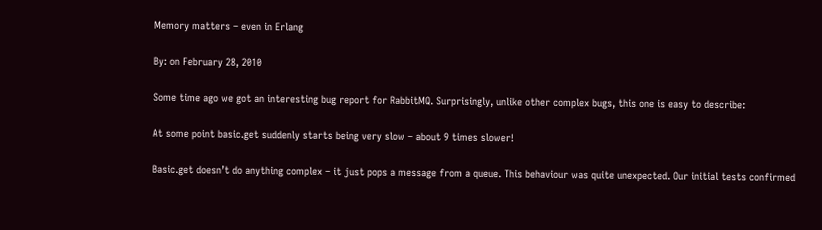Memory matters – even in Erlang

By: on February 28, 2010

Some time ago we got an interesting bug report for RabbitMQ. Surprisingly, unlike other complex bugs, this one is easy to describe:

At some point basic.get suddenly starts being very slow – about 9 times slower!

Basic.get doesn’t do anything complex – it just pops a message from a queue. This behaviour was quite unexpected. Our initial tests confirmed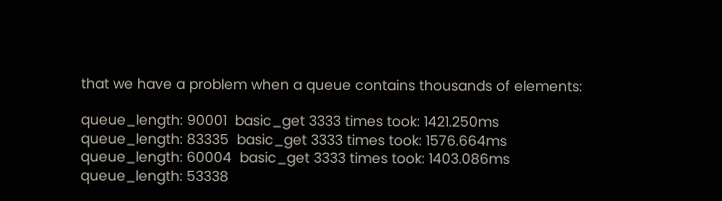that we have a problem when a queue contains thousands of elements:

queue_length: 90001  basic_get 3333 times took: 1421.250ms
queue_length: 83335  basic_get 3333 times took: 1576.664ms
queue_length: 60004  basic_get 3333 times took: 1403.086ms
queue_length: 53338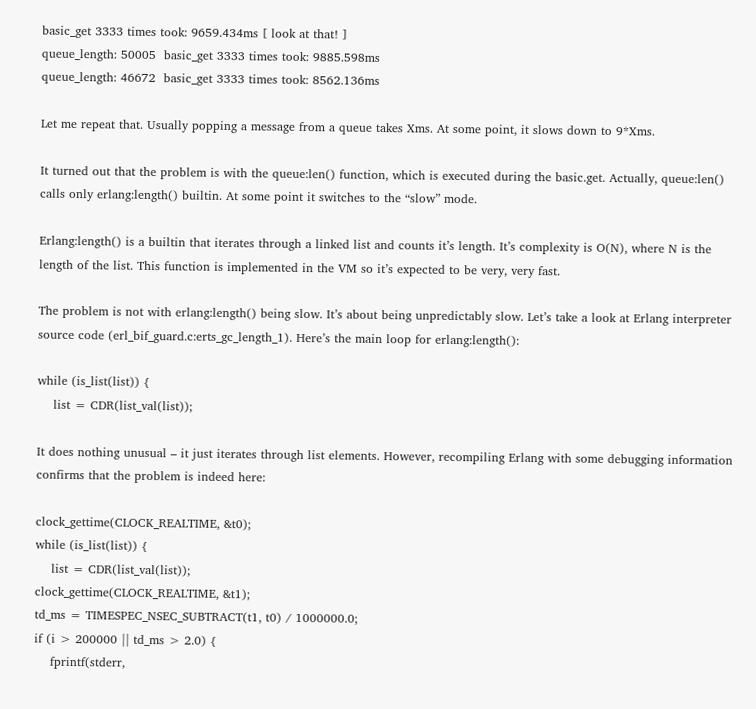basic_get 3333 times took: 9659.434ms [ look at that! ]
queue_length: 50005  basic_get 3333 times took: 9885.598ms
queue_length: 46672  basic_get 3333 times took: 8562.136ms

Let me repeat that. Usually popping a message from a queue takes Xms. At some point, it slows down to 9*Xms.

It turned out that the problem is with the queue:len() function, which is executed during the basic.get. Actually, queue:len() calls only erlang:length() builtin. At some point it switches to the “slow” mode.

Erlang:length() is a builtin that iterates through a linked list and counts it’s length. It’s complexity is O(N), where N is the length of the list. This function is implemented in the VM so it’s expected to be very, very fast.

The problem is not with erlang:length() being slow. It’s about being unpredictably slow. Let’s take a look at Erlang interpreter source code (erl_bif_guard.c:erts_gc_length_1). Here’s the main loop for erlang:length():

while (is_list(list)) {
    list = CDR(list_val(list));

It does nothing unusual – it just iterates through list elements. However, recompiling Erlang with some debugging information confirms that the problem is indeed here:

clock_gettime(CLOCK_REALTIME, &t0);
while (is_list(list)) {
    list = CDR(list_val(list));
clock_gettime(CLOCK_REALTIME, &t1);
td_ms = TIMESPEC_NSEC_SUBTRACT(t1, t0) / 1000000.0;
if (i > 200000 || td_ms > 2.0) {
    fprintf(stderr,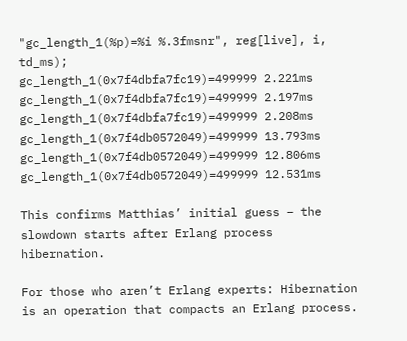"gc_length_1(%p)=%i %.3fmsnr", reg[live], i, td_ms);
gc_length_1(0x7f4dbfa7fc19)=499999 2.221ms
gc_length_1(0x7f4dbfa7fc19)=499999 2.197ms
gc_length_1(0x7f4dbfa7fc19)=499999 2.208ms
gc_length_1(0x7f4db0572049)=499999 13.793ms
gc_length_1(0x7f4db0572049)=499999 12.806ms
gc_length_1(0x7f4db0572049)=499999 12.531ms

This confirms Matthias’ initial guess – the slowdown starts after Erlang process hibernation.

For those who aren’t Erlang experts: Hibernation is an operation that compacts an Erlang process.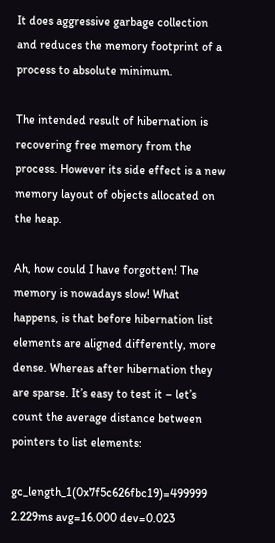It does aggressive garbage collection and reduces the memory footprint of a process to absolute minimum.

The intended result of hibernation is recovering free memory from the process. However its side effect is a new memory layout of objects allocated on the heap.

Ah, how could I have forgotten! The memory is nowadays slow! What happens, is that before hibernation list elements are aligned differently, more dense. Whereas after hibernation they are sparse. It’s easy to test it – let’s count the average distance between pointers to list elements:

gc_length_1(0x7f5c626fbc19)=499999 2.229ms avg=16.000 dev=0.023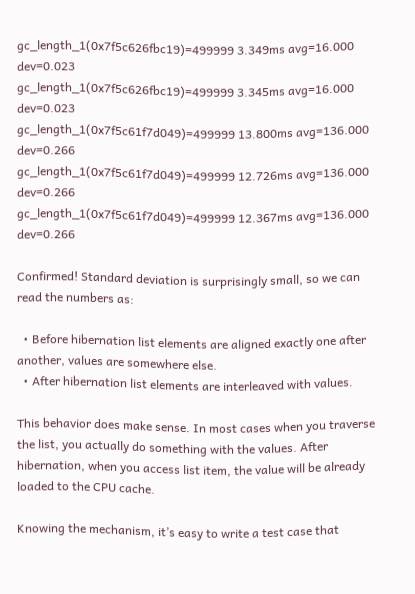gc_length_1(0x7f5c626fbc19)=499999 3.349ms avg=16.000 dev=0.023
gc_length_1(0x7f5c626fbc19)=499999 3.345ms avg=16.000 dev=0.023
gc_length_1(0x7f5c61f7d049)=499999 13.800ms avg=136.000 dev=0.266
gc_length_1(0x7f5c61f7d049)=499999 12.726ms avg=136.000 dev=0.266
gc_length_1(0x7f5c61f7d049)=499999 12.367ms avg=136.000 dev=0.266

Confirmed! Standard deviation is surprisingly small, so we can read the numbers as:

  • Before hibernation list elements are aligned exactly one after another, values are somewhere else.
  • After hibernation list elements are interleaved with values.

This behavior does make sense. In most cases when you traverse the list, you actually do something with the values. After hibernation, when you access list item, the value will be already loaded to the CPU cache.

Knowing the mechanism, it’s easy to write a test case that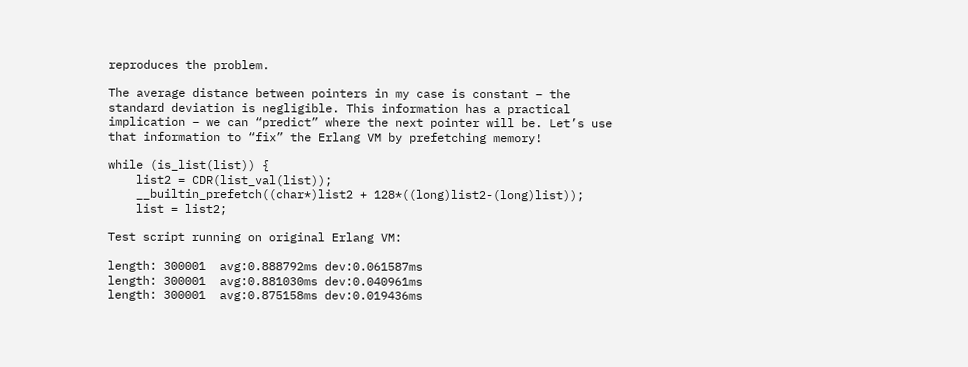reproduces the problem.

The average distance between pointers in my case is constant – the standard deviation is negligible. This information has a practical implication – we can “predict” where the next pointer will be. Let’s use that information to “fix” the Erlang VM by prefetching memory!

while (is_list(list)) {
    list2 = CDR(list_val(list));
    __builtin_prefetch((char*)list2 + 128*((long)list2-(long)list));
    list = list2;

Test script running on original Erlang VM:

length: 300001  avg:0.888792ms dev:0.061587ms
length: 300001  avg:0.881030ms dev:0.040961ms
length: 300001  avg:0.875158ms dev:0.019436ms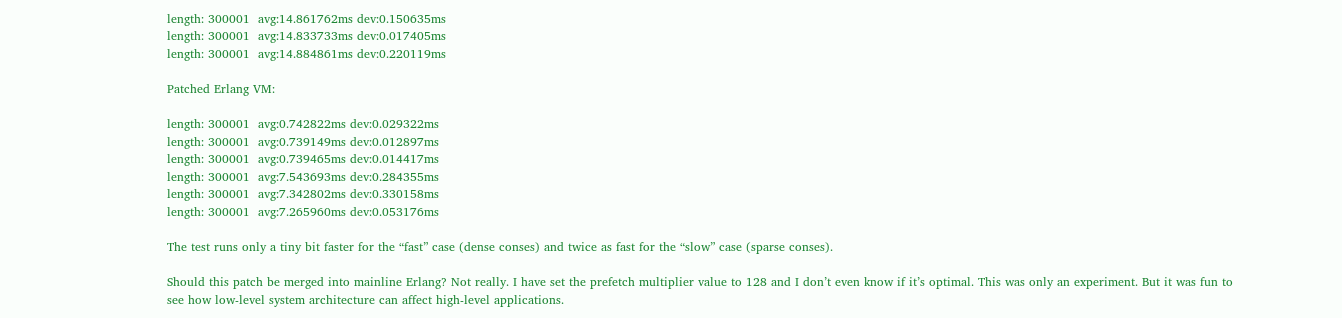length: 300001  avg:14.861762ms dev:0.150635ms
length: 300001  avg:14.833733ms dev:0.017405ms
length: 300001  avg:14.884861ms dev:0.220119ms

Patched Erlang VM:

length: 300001  avg:0.742822ms dev:0.029322ms
length: 300001  avg:0.739149ms dev:0.012897ms
length: 300001  avg:0.739465ms dev:0.014417ms
length: 300001  avg:7.543693ms dev:0.284355ms
length: 300001  avg:7.342802ms dev:0.330158ms
length: 300001  avg:7.265960ms dev:0.053176ms

The test runs only a tiny bit faster for the “fast” case (dense conses) and twice as fast for the “slow” case (sparse conses).

Should this patch be merged into mainline Erlang? Not really. I have set the prefetch multiplier value to 128 and I don’t even know if it’s optimal. This was only an experiment. But it was fun to see how low-level system architecture can affect high-level applications.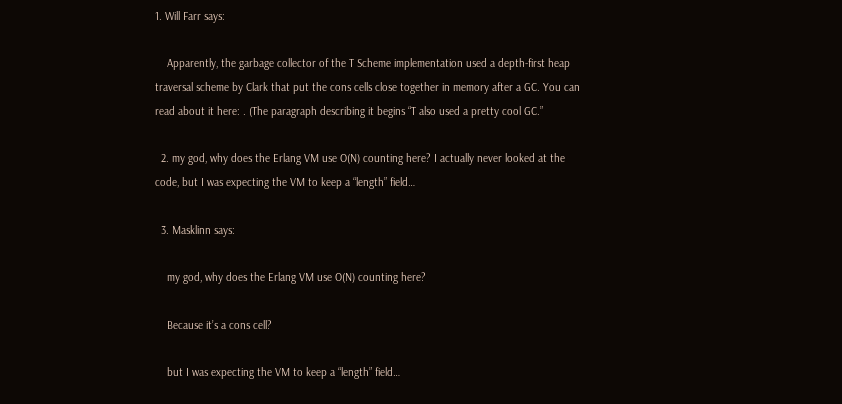1. Will Farr says:

    Apparently, the garbage collector of the T Scheme implementation used a depth-first heap traversal scheme by Clark that put the cons cells close together in memory after a GC. You can read about it here: . (The paragraph describing it begins “T also used a pretty cool GC.”

  2. my god, why does the Erlang VM use O(N) counting here? I actually never looked at the code, but I was expecting the VM to keep a “length” field…

  3. Masklinn says:

    my god, why does the Erlang VM use O(N) counting here?

    Because it’s a cons cell?

    but I was expecting the VM to keep a “length” field…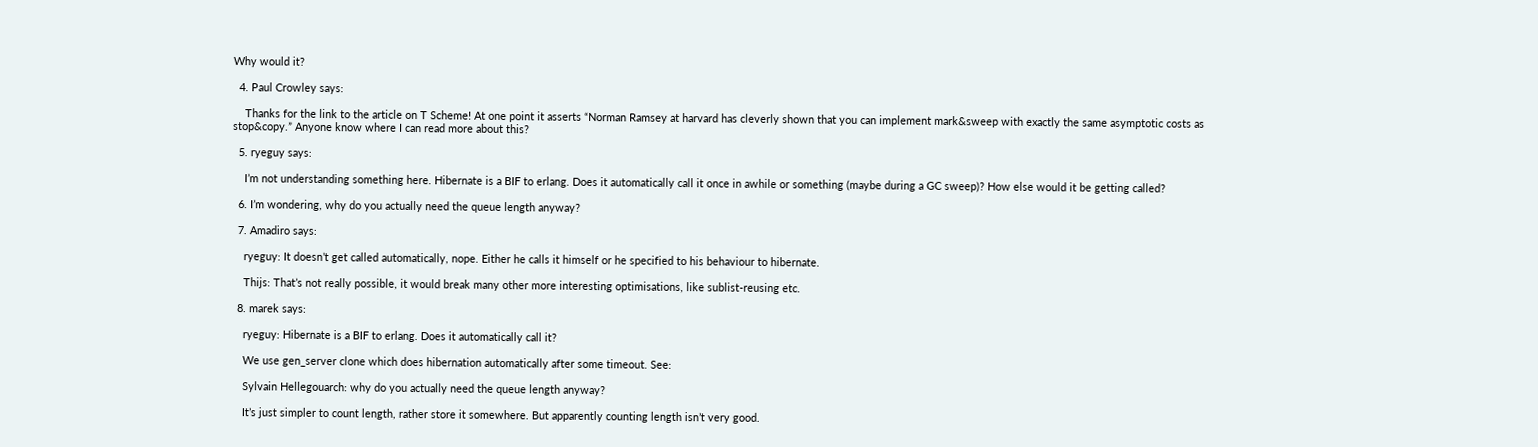Why would it?

  4. Paul Crowley says:

    Thanks for the link to the article on T Scheme! At one point it asserts “Norman Ramsey at harvard has cleverly shown that you can implement mark&sweep with exactly the same asymptotic costs as stop&copy.” Anyone know where I can read more about this?

  5. ryeguy says:

    I’m not understanding something here. Hibernate is a BIF to erlang. Does it automatically call it once in awhile or something (maybe during a GC sweep)? How else would it be getting called?

  6. I’m wondering, why do you actually need the queue length anyway?

  7. Amadiro says:

    ryeguy: It doesn’t get called automatically, nope. Either he calls it himself or he specified to his behaviour to hibernate.

    Thijs: That’s not really possible, it would break many other more interesting optimisations, like sublist-reusing etc.

  8. marek says:

    ryeguy: Hibernate is a BIF to erlang. Does it automatically call it?

    We use gen_server clone which does hibernation automatically after some timeout. See:

    Sylvain Hellegouarch: why do you actually need the queue length anyway?

    It’s just simpler to count length, rather store it somewhere. But apparently counting length isn’t very good.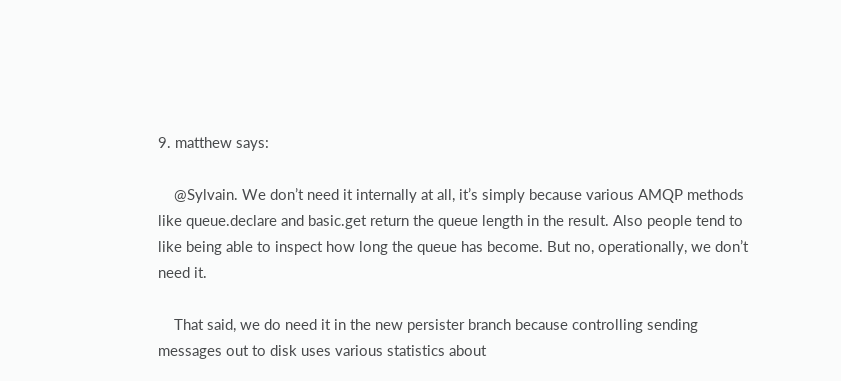9. matthew says:

    @Sylvain. We don’t need it internally at all, it’s simply because various AMQP methods like queue.declare and basic.get return the queue length in the result. Also people tend to like being able to inspect how long the queue has become. But no, operationally, we don’t need it.

    That said, we do need it in the new persister branch because controlling sending messages out to disk uses various statistics about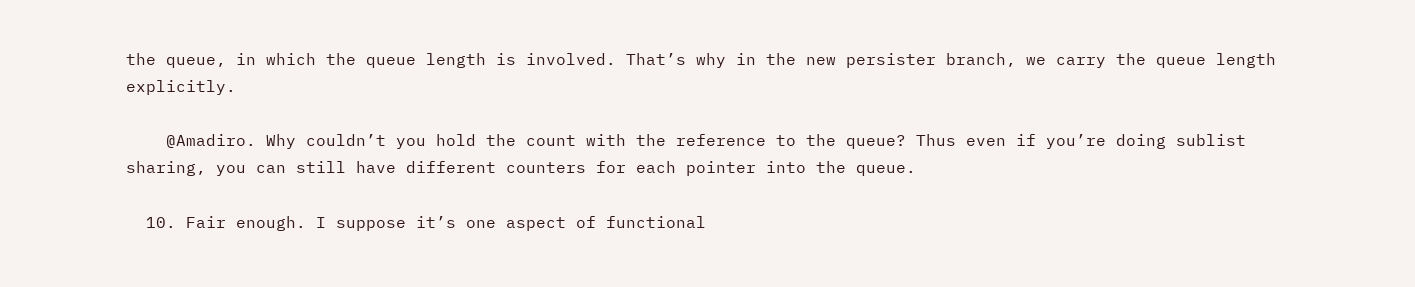the queue, in which the queue length is involved. That’s why in the new persister branch, we carry the queue length explicitly.

    @Amadiro. Why couldn’t you hold the count with the reference to the queue? Thus even if you’re doing sublist sharing, you can still have different counters for each pointer into the queue.

  10. Fair enough. I suppose it’s one aspect of functional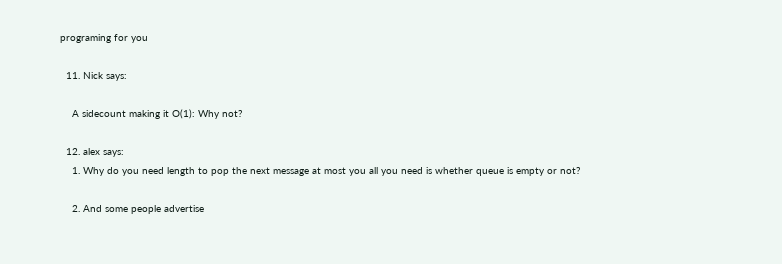programing for you

  11. Nick says:

    A sidecount making it O(1): Why not?

  12. alex says:
    1. Why do you need length to pop the next message at most you all you need is whether queue is empty or not?

    2. And some people advertise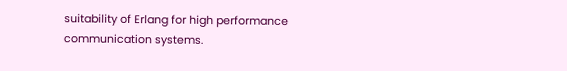suitability of Erlang for high performance communication systems.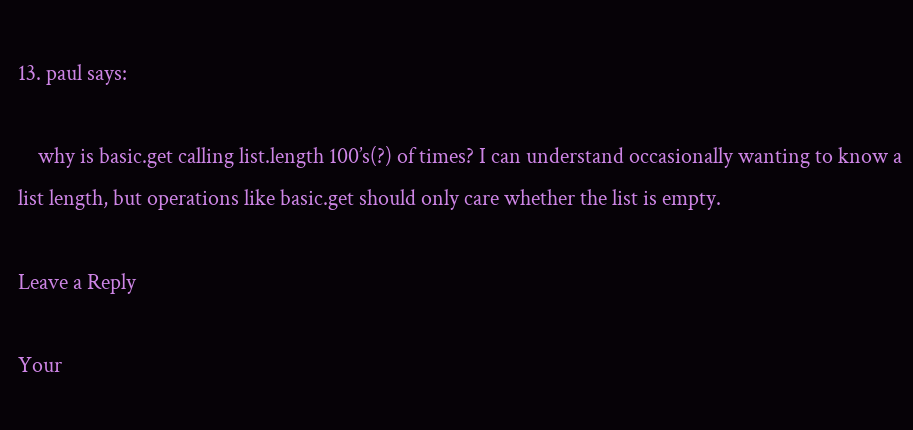13. paul says:

    why is basic.get calling list.length 100’s(?) of times? I can understand occasionally wanting to know a list length, but operations like basic.get should only care whether the list is empty.

Leave a Reply

Your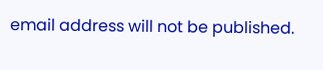email address will not be published.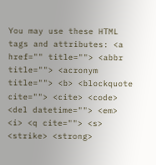You may use these HTML tags and attributes: <a href="" title=""> <abbr title=""> <acronym title=""> <b> <blockquote cite=""> <cite> <code> <del datetime=""> <em> <i> <q cite=""> <s> <strike> <strong>